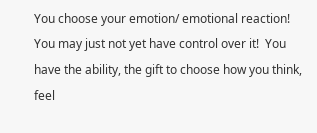You choose your emotion/ emotional reaction! You may just not yet have control over it!  You have the ability, the gift to choose how you think, feel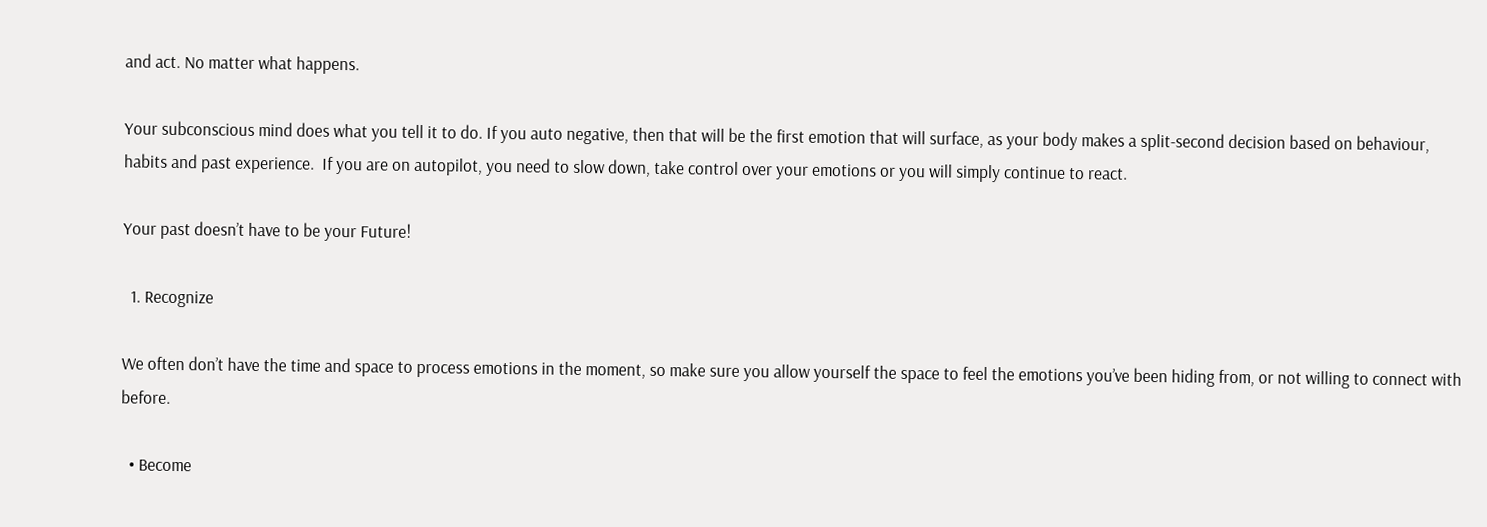and act. No matter what happens.

Your subconscious mind does what you tell it to do. If you auto negative, then that will be the first emotion that will surface, as your body makes a split-second decision based on behaviour, habits and past experience.  If you are on autopilot, you need to slow down, take control over your emotions or you will simply continue to react.

Your past doesn’t have to be your Future!

  1. Recognize

We often don’t have the time and space to process emotions in the moment, so make sure you allow yourself the space to feel the emotions you’ve been hiding from, or not willing to connect with before.

  • Become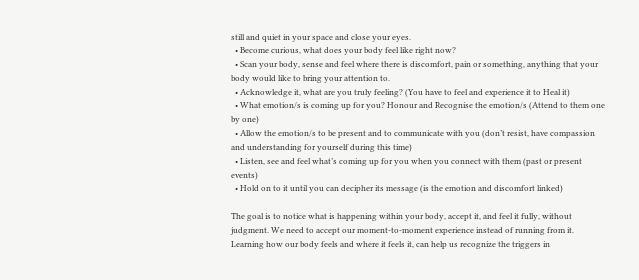still and quiet in your space and close your eyes.
  • Become curious, what does your body feel like right now?
  • Scan your body, sense and feel where there is discomfort, pain or something, anything that your body would like to bring your attention to.
  • Acknowledge it, what are you truly feeling? (You have to feel and experience it to Heal it)
  • What emotion/s is coming up for you? Honour and Recognise the emotion/s (Attend to them one by one)
  • Allow the emotion/s to be present and to communicate with you (don’t resist, have compassion and understanding for yourself during this time)
  • Listen, see and feel what’s coming up for you when you connect with them (past or present events)
  • Hold on to it until you can decipher its message (is the emotion and discomfort linked)

The goal is to notice what is happening within your body, accept it, and feel it fully, without judgment. We need to accept our moment-to-moment experience instead of running from it. Learning how our body feels and where it feels it, can help us recognize the triggers in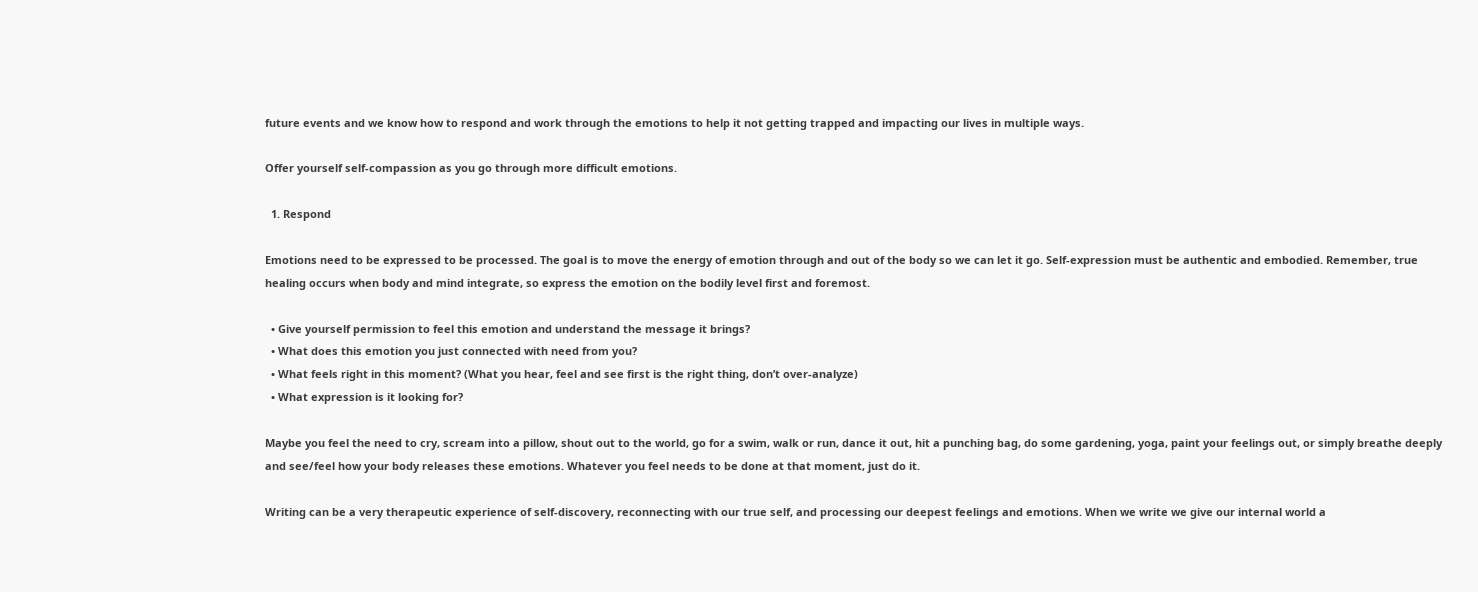future events and we know how to respond and work through the emotions to help it not getting trapped and impacting our lives in multiple ways.

Offer yourself self-compassion as you go through more difficult emotions.

  1. Respond

Emotions need to be expressed to be processed. The goal is to move the energy of emotion through and out of the body so we can let it go. Self-expression must be authentic and embodied. Remember, true healing occurs when body and mind integrate, so express the emotion on the bodily level first and foremost.

  • Give yourself permission to feel this emotion and understand the message it brings?
  • What does this emotion you just connected with need from you?
  • What feels right in this moment? (What you hear, feel and see first is the right thing, don’t over-analyze)
  • What expression is it looking for?

Maybe you feel the need to cry, scream into a pillow, shout out to the world, go for a swim, walk or run, dance it out, hit a punching bag, do some gardening, yoga, paint your feelings out, or simply breathe deeply and see/feel how your body releases these emotions. Whatever you feel needs to be done at that moment, just do it.

Writing can be a very therapeutic experience of self-discovery, reconnecting with our true self, and processing our deepest feelings and emotions. When we write we give our internal world a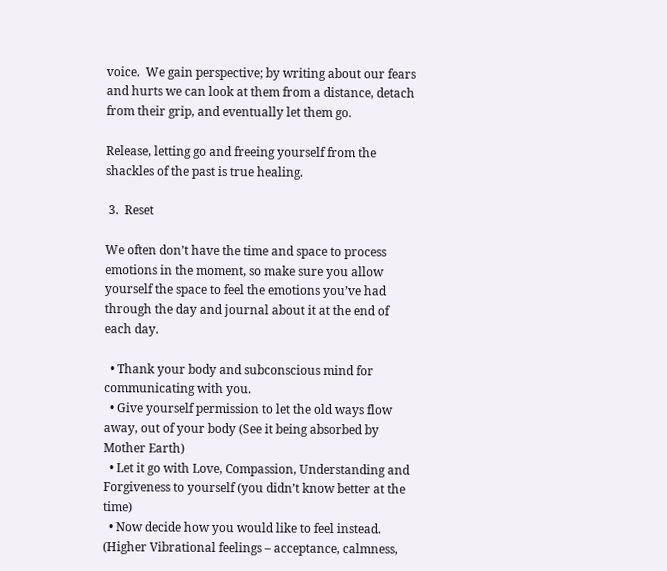voice.  We gain perspective; by writing about our fears and hurts we can look at them from a distance, detach from their grip, and eventually let them go.

Release, letting go and freeing yourself from the shackles of the past is true healing.

 3.  Reset

We often don’t have the time and space to process emotions in the moment, so make sure you allow yourself the space to feel the emotions you’ve had through the day and journal about it at the end of each day.

  • Thank your body and subconscious mind for communicating with you.
  • Give yourself permission to let the old ways flow away, out of your body (See it being absorbed by Mother Earth)
  • Let it go with Love, Compassion, Understanding and Forgiveness to yourself (you didn’t know better at the time)
  • Now decide how you would like to feel instead. (Higher Vibrational feelings – acceptance, calmness,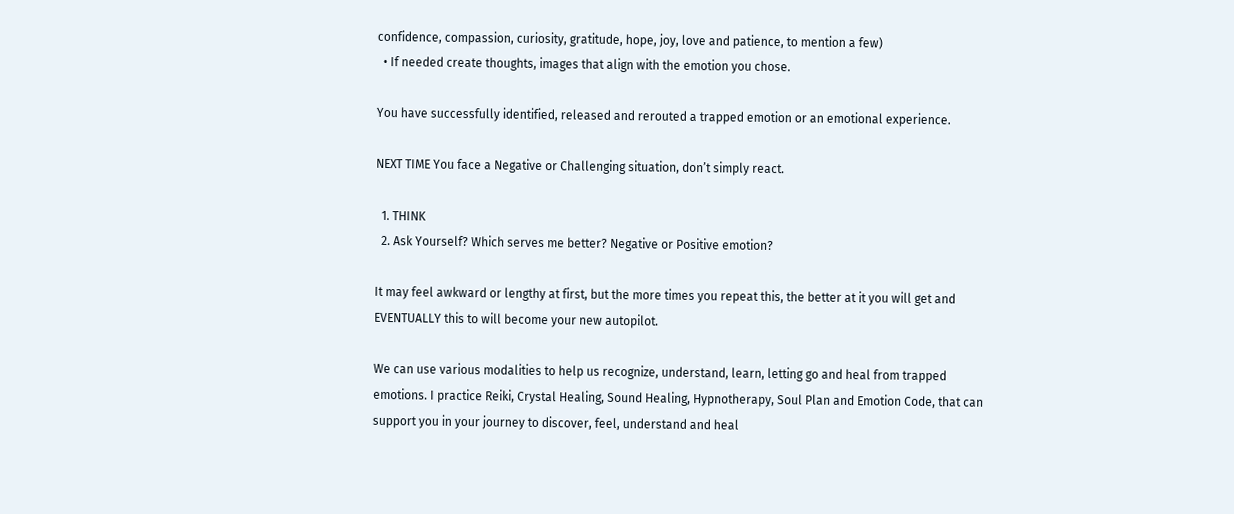confidence, compassion, curiosity, gratitude, hope, joy, love and patience, to mention a few)
  • If needed create thoughts, images that align with the emotion you chose.

You have successfully identified, released and rerouted a trapped emotion or an emotional experience.

NEXT TIME You face a Negative or Challenging situation, don’t simply react.

  1. THINK
  2. Ask Yourself? Which serves me better? Negative or Positive emotion?

It may feel awkward or lengthy at first, but the more times you repeat this, the better at it you will get and EVENTUALLY this to will become your new autopilot.

We can use various modalities to help us recognize, understand, learn, letting go and heal from trapped emotions. I practice Reiki, Crystal Healing, Sound Healing, Hypnotherapy, Soul Plan and Emotion Code, that can support you in your journey to discover, feel, understand and heal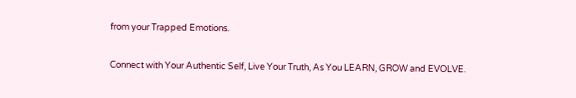from your Trapped Emotions.

Connect with Your Authentic Self, Live Your Truth, As You LEARN, GROW and EVOLVE.